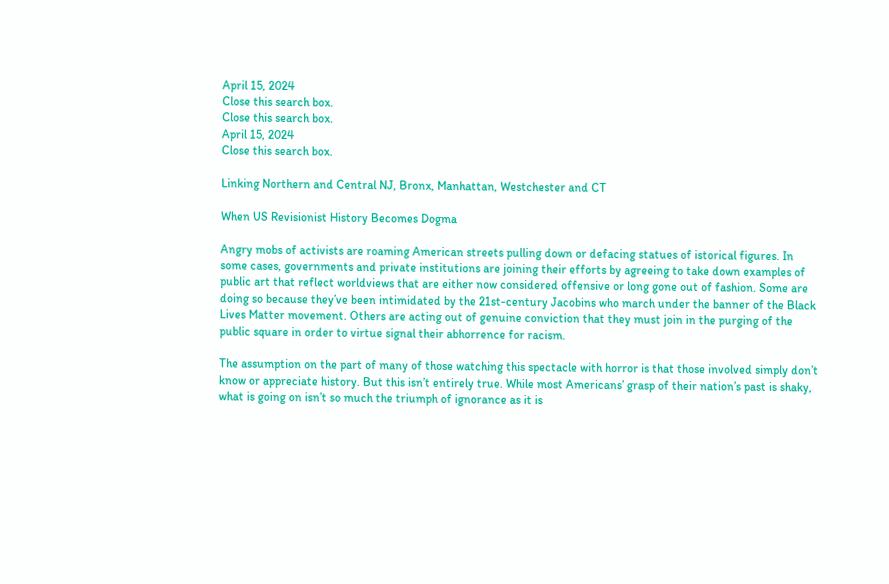April 15, 2024
Close this search box.
Close this search box.
April 15, 2024
Close this search box.

Linking Northern and Central NJ, Bronx, Manhattan, Westchester and CT

When US Revisionist History Becomes Dogma

Angry mobs of activists are roaming American streets pulling down or defacing statues of istorical figures. In some cases, governments and private institutions are joining their efforts by agreeing to take down examples of public art that reflect worldviews that are either now considered offensive or long gone out of fashion. Some are doing so because they’ve been intimidated by the 21st-century Jacobins who march under the banner of the Black Lives Matter movement. Others are acting out of genuine conviction that they must join in the purging of the public square in order to virtue signal their abhorrence for racism.

The assumption on the part of many of those watching this spectacle with horror is that those involved simply don’t know or appreciate history. But this isn’t entirely true. While most Americans’ grasp of their nation’s past is shaky, what is going on isn’t so much the triumph of ignorance as it is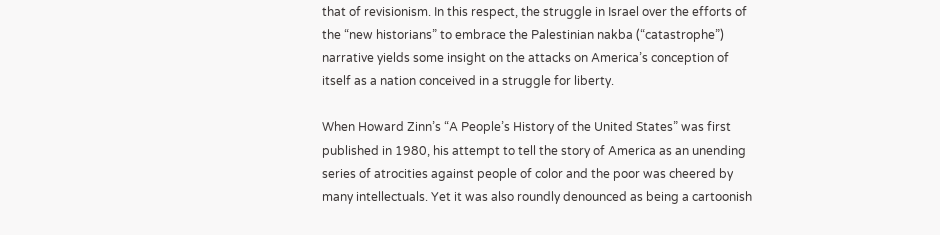that of revisionism. In this respect, the struggle in Israel over the efforts of the “new historians” to embrace the Palestinian nakba (“catastrophe”) narrative yields some insight on the attacks on America’s conception of itself as a nation conceived in a struggle for liberty.

When Howard Zinn’s “A People’s History of the United States” was first published in 1980, his attempt to tell the story of America as an unending series of atrocities against people of color and the poor was cheered by many intellectuals. Yet it was also roundly denounced as being a cartoonish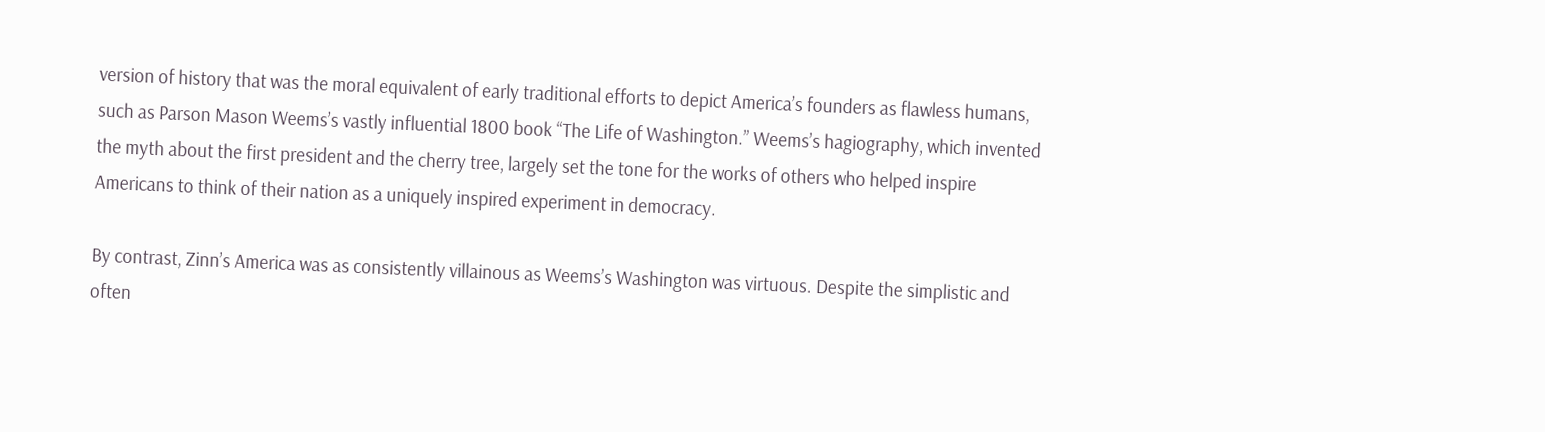version of history that was the moral equivalent of early traditional efforts to depict America’s founders as flawless humans, such as Parson Mason Weems’s vastly influential 1800 book “The Life of Washington.” Weems’s hagiography, which invented the myth about the first president and the cherry tree, largely set the tone for the works of others who helped inspire Americans to think of their nation as a uniquely inspired experiment in democracy.

By contrast, Zinn’s America was as consistently villainous as Weems’s Washington was virtuous. Despite the simplistic and often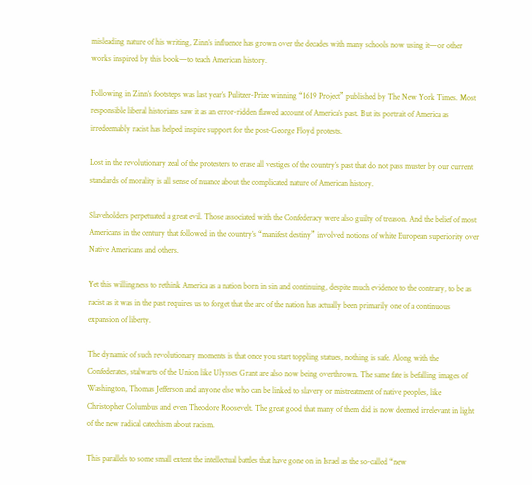misleading nature of his writing, Zinn’s influence has grown over the decades with many schools now using it—or other works inspired by this book—to teach American history.

Following in Zinn’s footsteps was last year’s Pulitzer-Prize winning “1619 Project” published by The New York Times. Most responsible liberal historians saw it as an error-ridden flawed account of America’s past. But its portrait of America as irredeemably racist has helped inspire support for the post-George Floyd protests.

Lost in the revolutionary zeal of the protesters to erase all vestiges of the country’s past that do not pass muster by our current standards of morality is all sense of nuance about the complicated nature of American history.

Slaveholders perpetuated a great evil. Those associated with the Confederacy were also guilty of treason. And the belief of most Americans in the century that followed in the country’s “manifest destiny” involved notions of white European superiority over Native Americans and others.

Yet this willingness to rethink America as a nation born in sin and continuing, despite much evidence to the contrary, to be as racist as it was in the past requires us to forget that the arc of the nation has actually been primarily one of a continuous expansion of liberty.

The dynamic of such revolutionary moments is that once you start toppling statues, nothing is safe. Along with the Confederates, stalwarts of the Union like Ulysses Grant are also now being overthrown. The same fate is befalling images of Washington, Thomas Jefferson and anyone else who can be linked to slavery or mistreatment of native peoples, like Christopher Columbus and even Theodore Roosevelt. The great good that many of them did is now deemed irrelevant in light of the new radical catechism about racism.

This parallels to some small extent the intellectual battles that have gone on in Israel as the so-called “new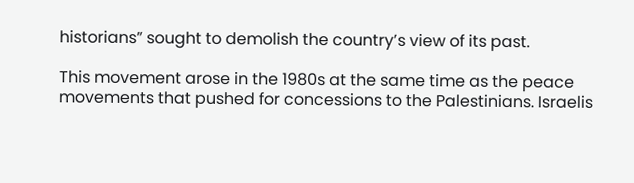historians” sought to demolish the country’s view of its past.

This movement arose in the 1980s at the same time as the peace movements that pushed for concessions to the Palestinians. Israelis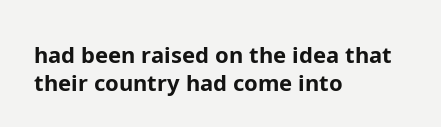had been raised on the idea that their country had come into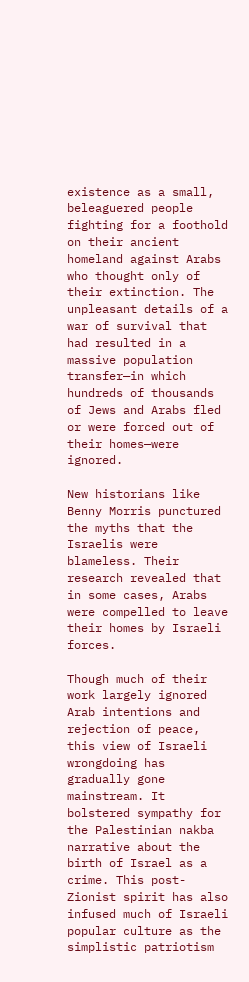existence as a small, beleaguered people fighting for a foothold on their ancient homeland against Arabs who thought only of their extinction. The unpleasant details of a war of survival that had resulted in a massive population transfer—in which hundreds of thousands of Jews and Arabs fled or were forced out of their homes—were ignored.

New historians like Benny Morris punctured the myths that the Israelis were blameless. Their research revealed that in some cases, Arabs were compelled to leave their homes by Israeli forces.

Though much of their work largely ignored Arab intentions and rejection of peace, this view of Israeli wrongdoing has gradually gone mainstream. It bolstered sympathy for the Palestinian nakba narrative about the birth of Israel as a crime. This post-Zionist spirit has also infused much of Israeli popular culture as the simplistic patriotism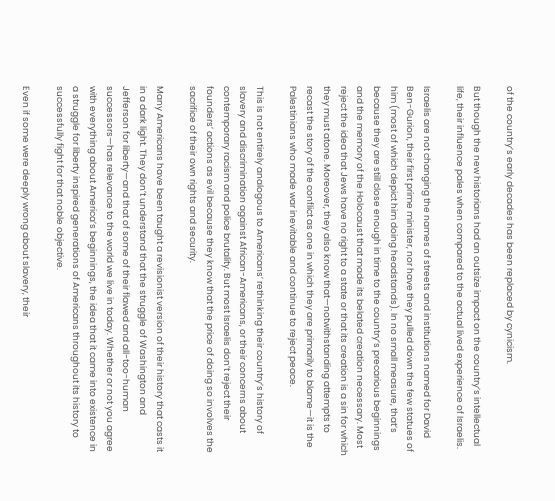of the country’s early decades has been replaced by cynicism.

But though the new historians had an outsize impact on the country’s intellectual life, their influence pales when compared to the actual lived experience of Israelis.

Israelis are not changing the names of streets and institutions named for David Ben-Gurion, their first prime minister, nor have they pulled down the few statues of him (most of which depict him doing headstands). In no small measure, that’s because they are still close enough in time to the country’s precarious beginnings and the memory of the Holocaust that made its belated creation necessary. Most reject the idea that Jews have no right to a state or that its creation is a sin for which they must atone. Moreover, they also know that—notwithstanding attempts to recast the story of the conflict as one in which they are primarily to blame—it is the Palestinians who made war inevitable and continue to reject peace.

This is not entirely analogous to Americans’ rethinking their country’s history of slavery and discrimination against African-Americans, or their concerns about contemporary racism and police brutality. But most Israelis don’t reject their founders’ actions as evil because they know that the price of doing so involves the sacrifice of their own rights and security.

Many Americans have been taught a revisionist version of their history that casts it in a dark light. They don’t understand that the struggle of Washington and Jefferson for liberty—and that of some of their flawed and all-too-human successors—has relevance to the world we live in today. Whether or not you agree with everything about America’s beginnings, the idea that it came into existence in a struggle for liberty inspired generations of Americans throughout its history to successfully fight for that noble objective.

Even if some were deeply wrong about slavery, their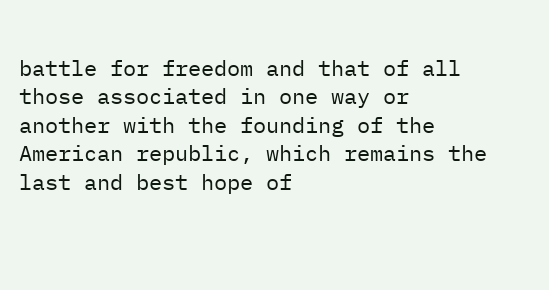battle for freedom and that of all those associated in one way or another with the founding of the American republic, which remains the last and best hope of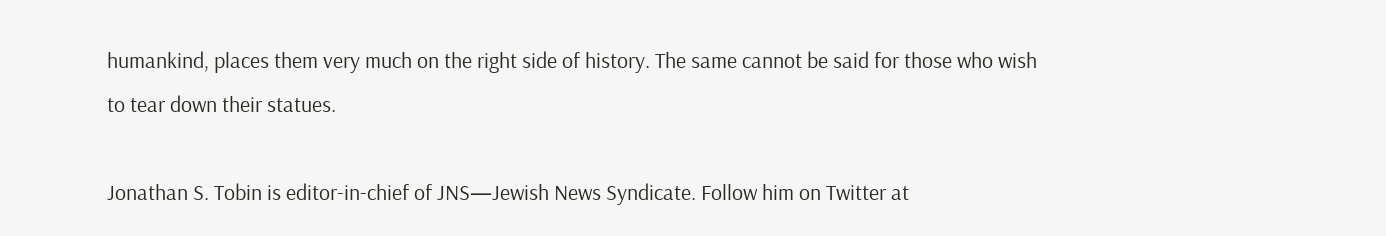humankind, places them very much on the right side of history. The same cannot be said for those who wish to tear down their statues.

Jonathan S. Tobin is editor-in-chief of JNS—Jewish News Syndicate. Follow him on Twitter at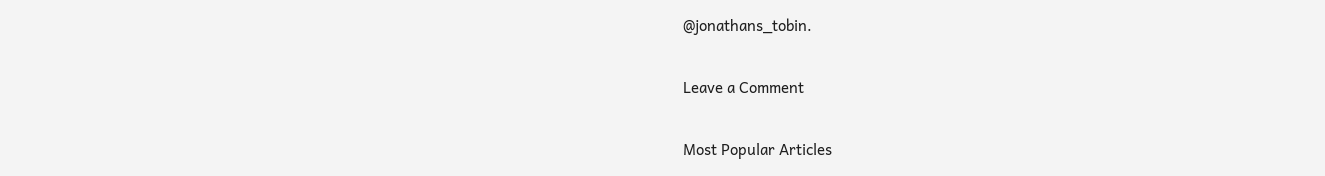@jonathans_tobin.

Leave a Comment

Most Popular Articles